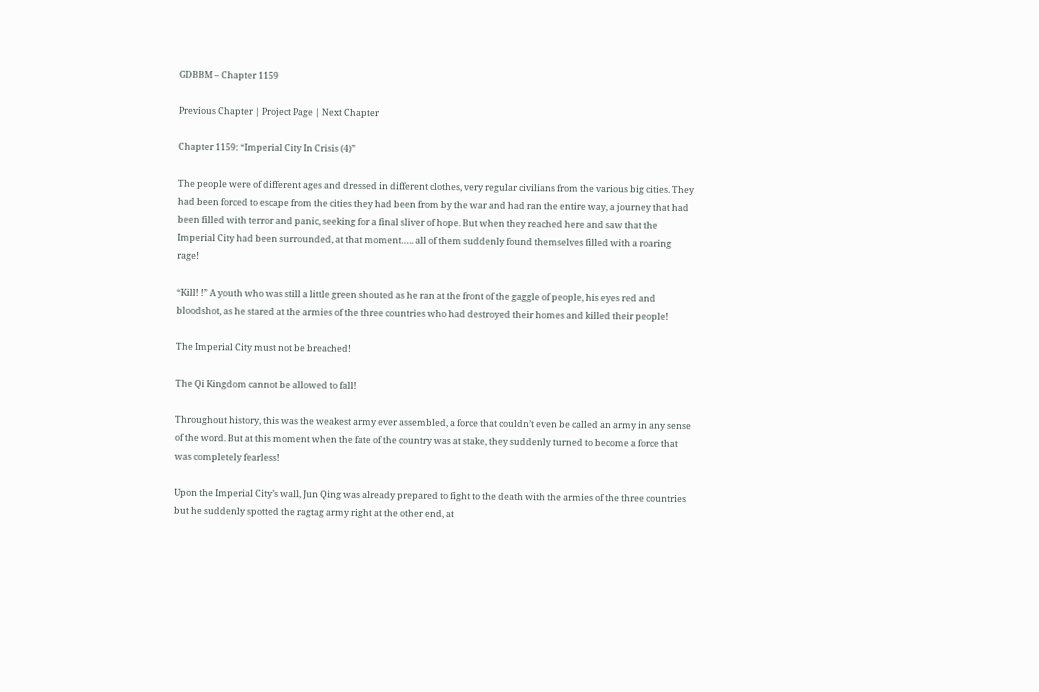GDBBM – Chapter 1159

Previous Chapter | Project Page | Next Chapter

Chapter 1159: “Imperial City In Crisis (4)”

The people were of different ages and dressed in different clothes, very regular civilians from the various big cities. They had been forced to escape from the cities they had been from by the war and had ran the entire way, a journey that had been filled with terror and panic, seeking for a final sliver of hope. But when they reached here and saw that the Imperial City had been surrounded, at that moment….. all of them suddenly found themselves filled with a roaring rage!

“Kill! !” A youth who was still a little green shouted as he ran at the front of the gaggle of people, his eyes red and bloodshot, as he stared at the armies of the three countries who had destroyed their homes and killed their people!

The Imperial City must not be breached!

The Qi Kingdom cannot be allowed to fall!

Throughout history, this was the weakest army ever assembled, a force that couldn’t even be called an army in any sense of the word. But at this moment when the fate of the country was at stake, they suddenly turned to become a force that was completely fearless!

Upon the Imperial City’s wall, Jun Qing was already prepared to fight to the death with the armies of the three countries but he suddenly spotted the ragtag army right at the other end, at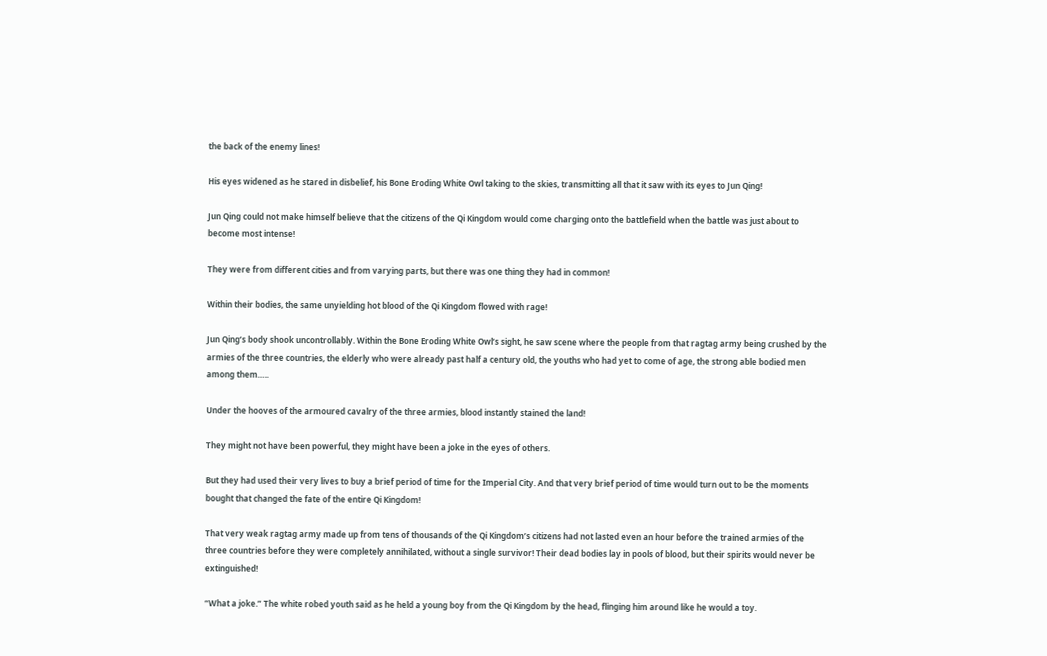the back of the enemy lines!

His eyes widened as he stared in disbelief, his Bone Eroding White Owl taking to the skies, transmitting all that it saw with its eyes to Jun Qing!

Jun Qing could not make himself believe that the citizens of the Qi Kingdom would come charging onto the battlefield when the battle was just about to become most intense!

They were from different cities and from varying parts, but there was one thing they had in common!

Within their bodies, the same unyielding hot blood of the Qi Kingdom flowed with rage!

Jun Qing’s body shook uncontrollably. Within the Bone Eroding White Owl’s sight, he saw scene where the people from that ragtag army being crushed by the armies of the three countries, the elderly who were already past half a century old, the youths who had yet to come of age, the strong able bodied men among them…..

Under the hooves of the armoured cavalry of the three armies, blood instantly stained the land!

They might not have been powerful, they might have been a joke in the eyes of others.

But they had used their very lives to buy a brief period of time for the Imperial City. And that very brief period of time would turn out to be the moments bought that changed the fate of the entire Qi Kingdom!

That very weak ragtag army made up from tens of thousands of the Qi Kingdom’s citizens had not lasted even an hour before the trained armies of the three countries before they were completely annihilated, without a single survivor! Their dead bodies lay in pools of blood, but their spirits would never be extinguished!

“What a joke.” The white robed youth said as he held a young boy from the Qi Kingdom by the head, flinging him around like he would a toy.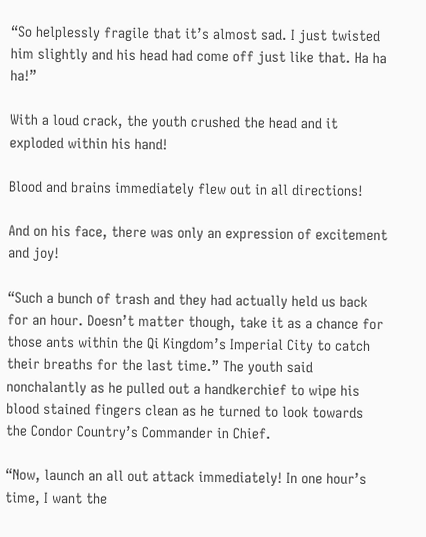“So helplessly fragile that it’s almost sad. I just twisted him slightly and his head had come off just like that. Ha ha ha!”

With a loud crack, the youth crushed the head and it exploded within his hand!

Blood and brains immediately flew out in all directions!

And on his face, there was only an expression of excitement and joy!

“Such a bunch of trash and they had actually held us back for an hour. Doesn’t matter though, take it as a chance for those ants within the Qi Kingdom’s Imperial City to catch their breaths for the last time.” The youth said nonchalantly as he pulled out a handkerchief to wipe his blood stained fingers clean as he turned to look towards the Condor Country’s Commander in Chief.

“Now, launch an all out attack immediately! In one hour’s time, I want the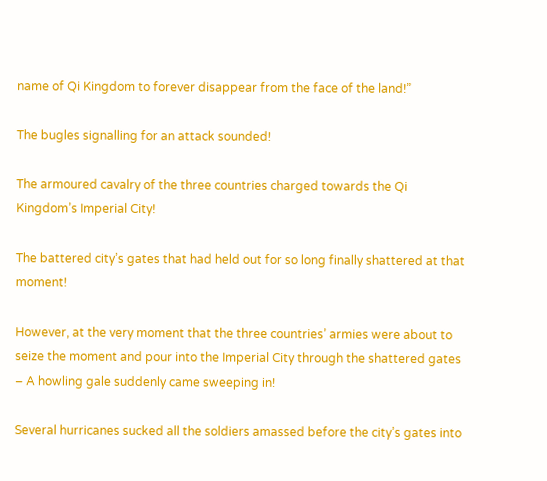name of Qi Kingdom to forever disappear from the face of the land!”

The bugles signalling for an attack sounded!

The armoured cavalry of the three countries charged towards the Qi Kingdom’s Imperial City!

The battered city’s gates that had held out for so long finally shattered at that moment!

However, at the very moment that the three countries’ armies were about to seize the moment and pour into the Imperial City through the shattered gates – A howling gale suddenly came sweeping in!

Several hurricanes sucked all the soldiers amassed before the city’s gates into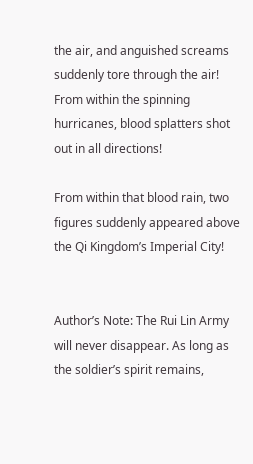the air, and anguished screams suddenly tore through the air! From within the spinning hurricanes, blood splatters shot out in all directions!

From within that blood rain, two figures suddenly appeared above the Qi Kingdom’s Imperial City!


Author’s Note: The Rui Lin Army will never disappear. As long as the soldier’s spirit remains,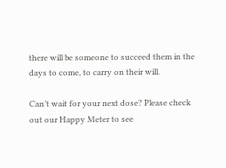there will be someone to succeed them in the days to come, to carry on their will.

Can’t wait for your next dose? Please check out our Happy Meter to see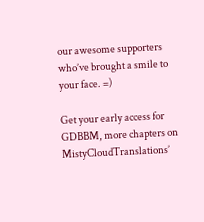our awesome supporters who’ve brought a smile to your face. =)

Get your early access for GDBBM, more chapters on MistyCloudTranslations’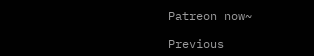Patreon now~

Previous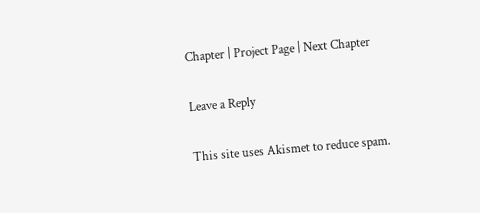Chapter | Project Page | Next Chapter

Leave a Reply

This site uses Akismet to reduce spam.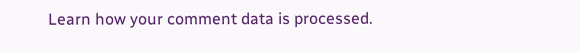Learn how your comment data is processed.